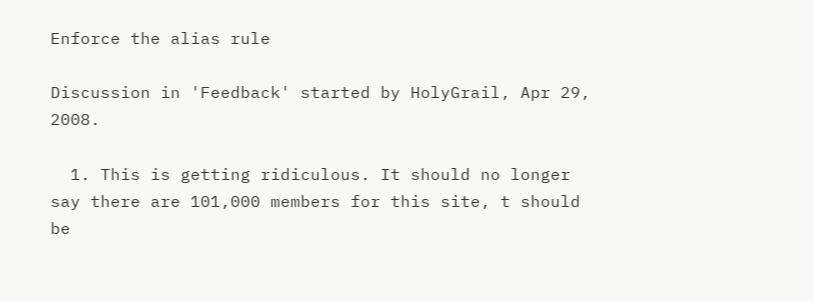Enforce the alias rule

Discussion in 'Feedback' started by HolyGrail, Apr 29, 2008.

  1. This is getting ridiculous. It should no longer say there are 101,000 members for this site, t should be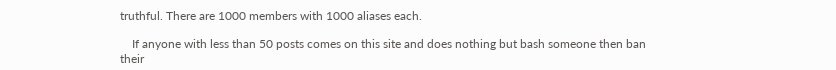truthful. There are 1000 members with 1000 aliases each.

    If anyone with less than 50 posts comes on this site and does nothing but bash someone then ban their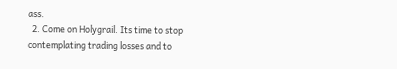ass.
  2. Come on Holygrail. Its time to stop contemplating trading losses and to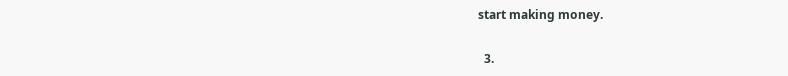start making money.

  3.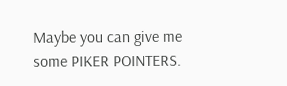Maybe you can give me some PIKER POINTERS.